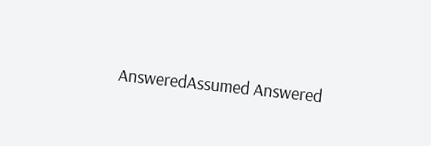AnsweredAssumed Answered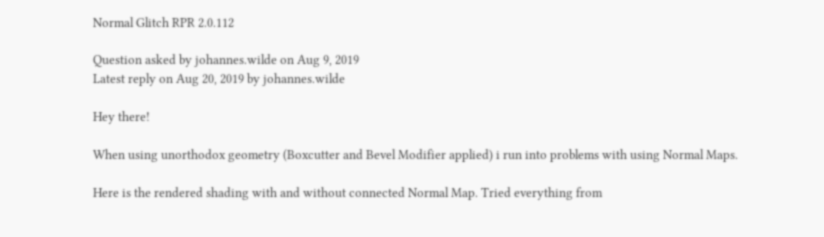Normal Glitch RPR 2.0.112

Question asked by johannes.wilde on Aug 9, 2019
Latest reply on Aug 20, 2019 by johannes.wilde

Hey there!

When using unorthodox geometry (Boxcutter and Bevel Modifier applied) i run into problems with using Normal Maps.

Here is the rendered shading with and without connected Normal Map. Tried everything from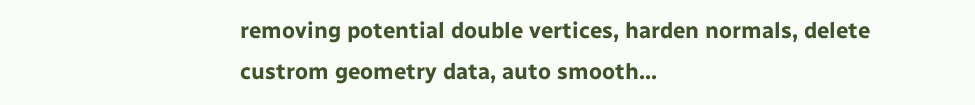removing potential double vertices, harden normals, delete custrom geometry data, auto smooth...